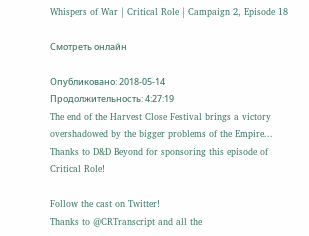Whispers of War | Critical Role | Campaign 2, Episode 18

Смотреть онлайн

Опубликовано: 2018-05-14
Продолжительность: 4:27:19
The end of the Harvest Close Festival brings a victory overshadowed by the bigger problems of the Empire...
Thanks to D&D Beyond for sponsoring this episode of Critical Role!

Follow the cast on Twitter!
Thanks to @CRTranscript and all the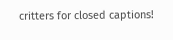critters for closed captions!